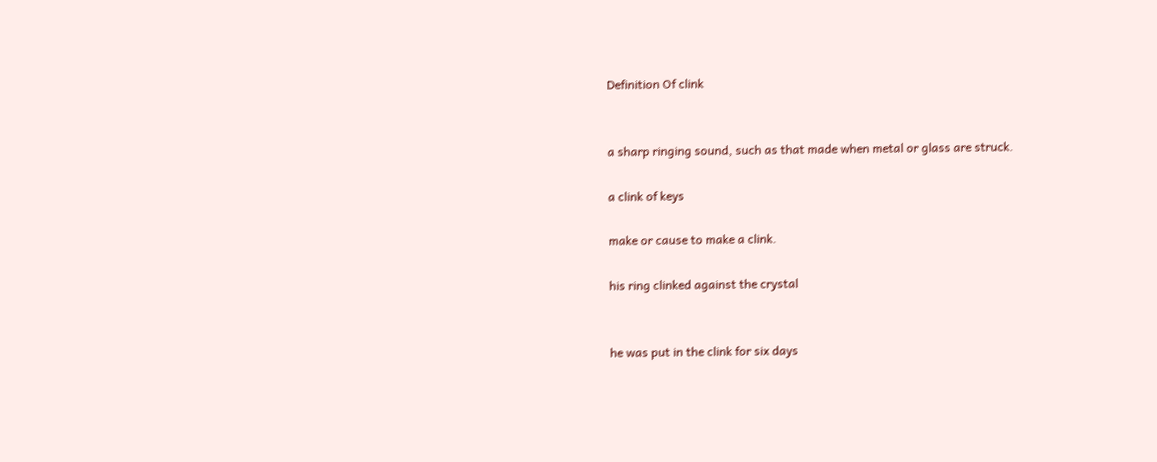Definition Of clink


a sharp ringing sound, such as that made when metal or glass are struck.

a clink of keys

make or cause to make a clink.

his ring clinked against the crystal


he was put in the clink for six days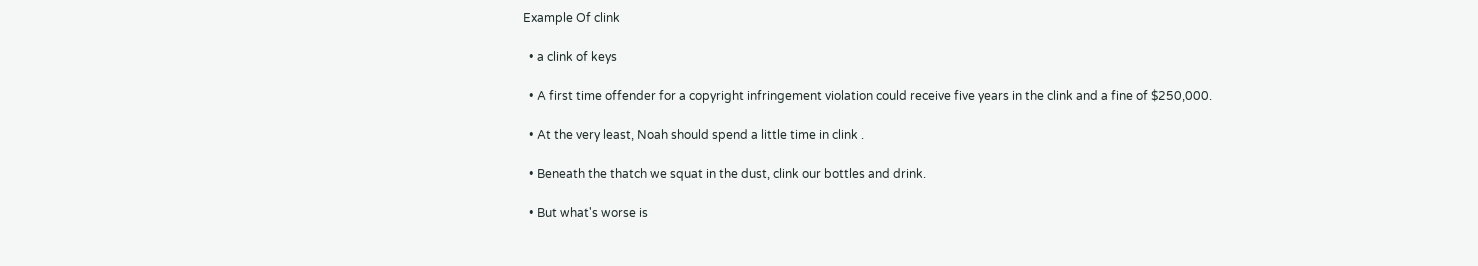Example Of clink

  • a clink of keys

  • A first time offender for a copyright infringement violation could receive five years in the clink and a fine of $250,000.

  • At the very least, Noah should spend a little time in clink .

  • Beneath the thatch we squat in the dust, clink our bottles and drink.

  • But what's worse is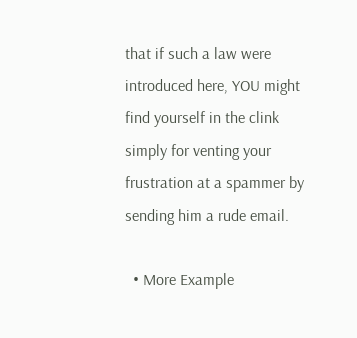that if such a law were introduced here, YOU might find yourself in the clink simply for venting your frustration at a spammer by sending him a rude email.

  • More Example